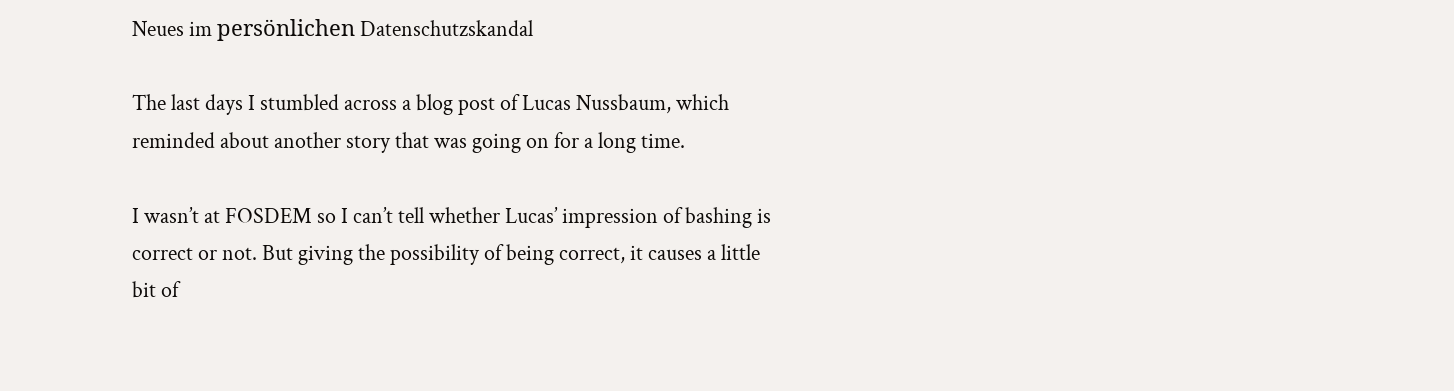Neues im persönlichen Datenschutzskandal

The last days I stumbled across a blog post of Lucas Nussbaum, which reminded about another story that was going on for a long time.

I wasn’t at FOSDEM so I can’t tell whether Lucas’ impression of bashing is correct or not. But giving the possibility of being correct, it causes a little bit of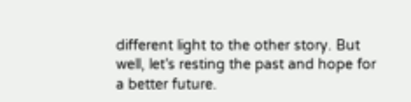different light to the other story. But well, let’s resting the past and hope for a better future.